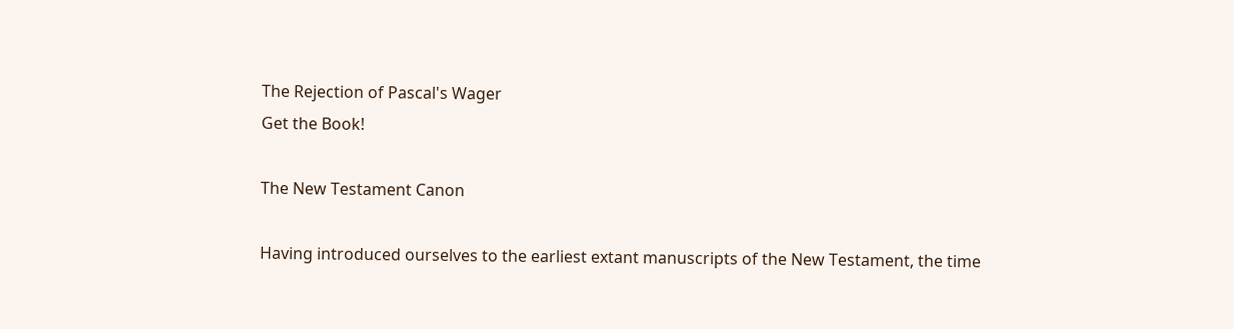The Rejection of Pascal's Wager
Get the Book!

The New Testament Canon

Having introduced ourselves to the earliest extant manuscripts of the New Testament, the time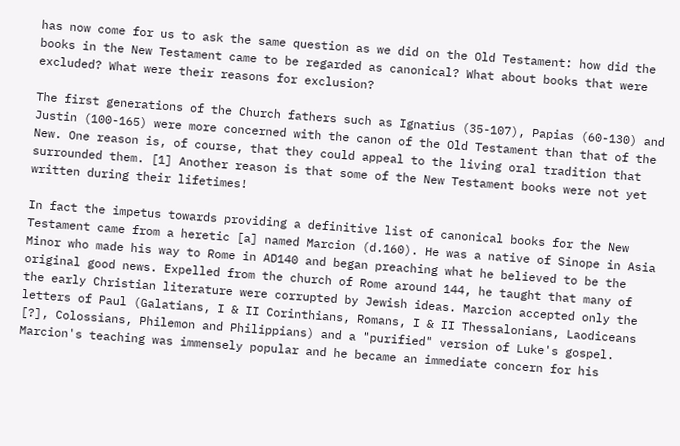has now come for us to ask the same question as we did on the Old Testament: how did the books in the New Testament came to be regarded as canonical? What about books that were excluded? What were their reasons for exclusion?

The first generations of the Church fathers such as Ignatius (35-107), Papias (60-130) and Justin (100-165) were more concerned with the canon of the Old Testament than that of the New. One reason is, of course, that they could appeal to the living oral tradition that surrounded them. [1] Another reason is that some of the New Testament books were not yet written during their lifetimes!

In fact the impetus towards providing a definitive list of canonical books for the New Testament came from a heretic [a] named Marcion (d.160). He was a native of Sinope in Asia Minor who made his way to Rome in AD140 and began preaching what he believed to be the original good news. Expelled from the church of Rome around 144, he taught that many of the early Christian literature were corrupted by Jewish ideas. Marcion accepted only the letters of Paul (Galatians, I & II Corinthians, Romans, I & II Thessalonians, Laodiceans [?], Colossians, Philemon and Philippians) and a "purified" version of Luke's gospel. Marcion's teaching was immensely popular and he became an immediate concern for his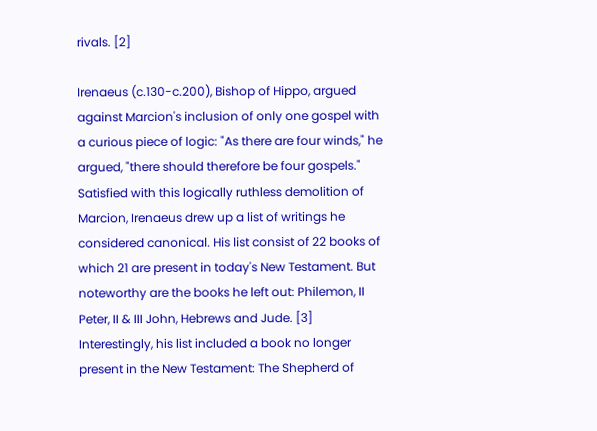rivals. [2]

Irenaeus (c.130-c.200), Bishop of Hippo, argued against Marcion's inclusion of only one gospel with a curious piece of logic: "As there are four winds," he argued, "there should therefore be four gospels." Satisfied with this logically ruthless demolition of Marcion, Irenaeus drew up a list of writings he considered canonical. His list consist of 22 books of which 21 are present in today's New Testament. But noteworthy are the books he left out: Philemon, II Peter, II & III John, Hebrews and Jude. [3] Interestingly, his list included a book no longer present in the New Testament: The Shepherd of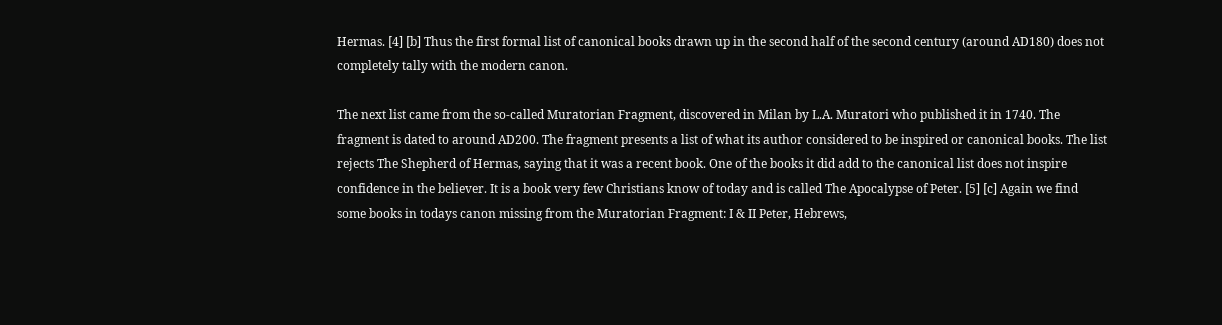Hermas. [4] [b] Thus the first formal list of canonical books drawn up in the second half of the second century (around AD180) does not completely tally with the modern canon.

The next list came from the so-called Muratorian Fragment, discovered in Milan by L.A. Muratori who published it in 1740. The fragment is dated to around AD200. The fragment presents a list of what its author considered to be inspired or canonical books. The list rejects The Shepherd of Hermas, saying that it was a recent book. One of the books it did add to the canonical list does not inspire confidence in the believer. It is a book very few Christians know of today and is called The Apocalypse of Peter. [5] [c] Again we find some books in todays canon missing from the Muratorian Fragment: I & II Peter, Hebrews,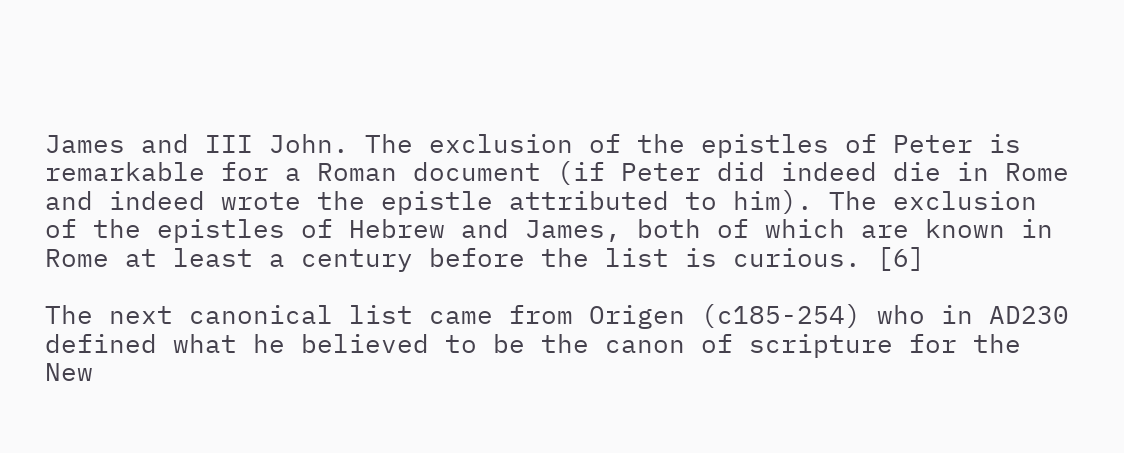James and III John. The exclusion of the epistles of Peter is remarkable for a Roman document (if Peter did indeed die in Rome and indeed wrote the epistle attributed to him). The exclusion of the epistles of Hebrew and James, both of which are known in Rome at least a century before the list is curious. [6]

The next canonical list came from Origen (c185-254) who in AD230 defined what he believed to be the canon of scripture for the New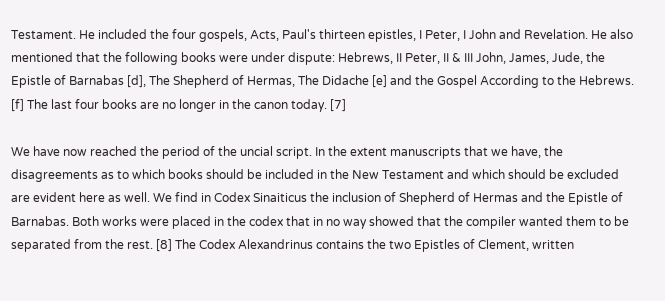Testament. He included the four gospels, Acts, Paul's thirteen epistles, I Peter, I John and Revelation. He also mentioned that the following books were under dispute: Hebrews, II Peter, II & III John, James, Jude, the Epistle of Barnabas [d], The Shepherd of Hermas, The Didache [e] and the Gospel According to the Hebrews. [f] The last four books are no longer in the canon today. [7]

We have now reached the period of the uncial script. In the extent manuscripts that we have, the disagreements as to which books should be included in the New Testament and which should be excluded are evident here as well. We find in Codex Sinaiticus the inclusion of Shepherd of Hermas and the Epistle of Barnabas. Both works were placed in the codex that in no way showed that the compiler wanted them to be separated from the rest. [8] The Codex Alexandrinus contains the two Epistles of Clement, written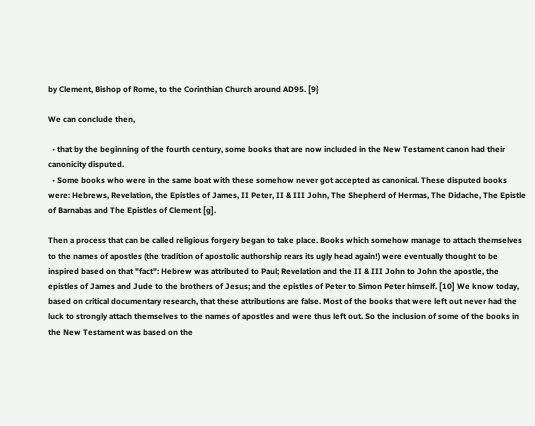by Clement, Bishop of Rome, to the Corinthian Church around AD95. [9}

We can conclude then,

  • that by the beginning of the fourth century, some books that are now included in the New Testament canon had their canonicity disputed.
  • Some books who were in the same boat with these somehow never got accepted as canonical. These disputed books were: Hebrews, Revelation, the Epistles of James, II Peter, II & III John, The Shepherd of Hermas, The Didache, The Epistle of Barnabas and The Epistles of Clement [g].

Then a process that can be called religious forgery began to take place. Books which somehow manage to attach themselves to the names of apostles (the tradition of apostolic authorship rears its ugly head again!) were eventually thought to be inspired based on that "fact": Hebrew was attributed to Paul; Revelation and the II & III John to John the apostle, the epistles of James and Jude to the brothers of Jesus; and the epistles of Peter to Simon Peter himself. [10] We know today, based on critical documentary research, that these attributions are false. Most of the books that were left out never had the luck to strongly attach themselves to the names of apostles and were thus left out. So the inclusion of some of the books in the New Testament was based on the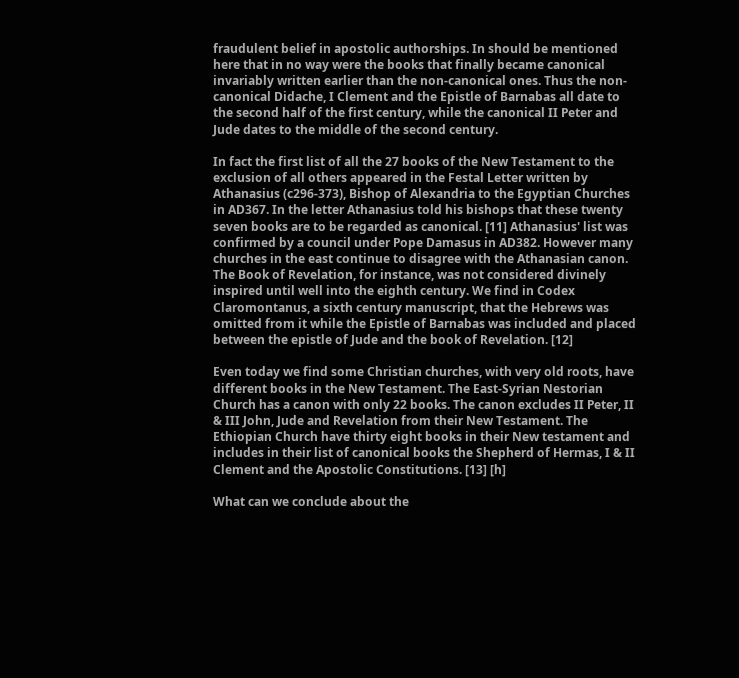fraudulent belief in apostolic authorships. In should be mentioned here that in no way were the books that finally became canonical invariably written earlier than the non-canonical ones. Thus the non-canonical Didache, I Clement and the Epistle of Barnabas all date to the second half of the first century, while the canonical II Peter and Jude dates to the middle of the second century.

In fact the first list of all the 27 books of the New Testament to the exclusion of all others appeared in the Festal Letter written by Athanasius (c296-373), Bishop of Alexandria to the Egyptian Churches in AD367. In the letter Athanasius told his bishops that these twenty seven books are to be regarded as canonical. [11] Athanasius' list was confirmed by a council under Pope Damasus in AD382. However many churches in the east continue to disagree with the Athanasian canon. The Book of Revelation, for instance, was not considered divinely inspired until well into the eighth century. We find in Codex Claromontanus, a sixth century manuscript, that the Hebrews was omitted from it while the Epistle of Barnabas was included and placed between the epistle of Jude and the book of Revelation. [12]

Even today we find some Christian churches, with very old roots, have different books in the New Testament. The East-Syrian Nestorian Church has a canon with only 22 books. The canon excludes II Peter, II & III John, Jude and Revelation from their New Testament. The Ethiopian Church have thirty eight books in their New testament and includes in their list of canonical books the Shepherd of Hermas, I & II Clement and the Apostolic Constitutions. [13] [h]

What can we conclude about the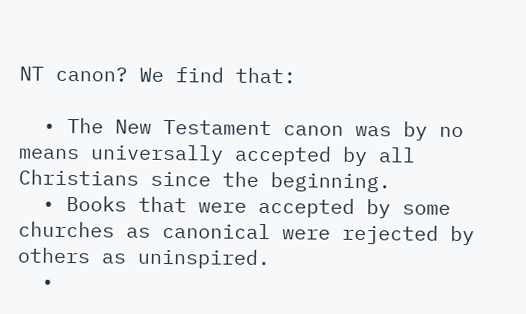NT canon? We find that:

  • The New Testament canon was by no means universally accepted by all Christians since the beginning.
  • Books that were accepted by some churches as canonical were rejected by others as uninspired.
  •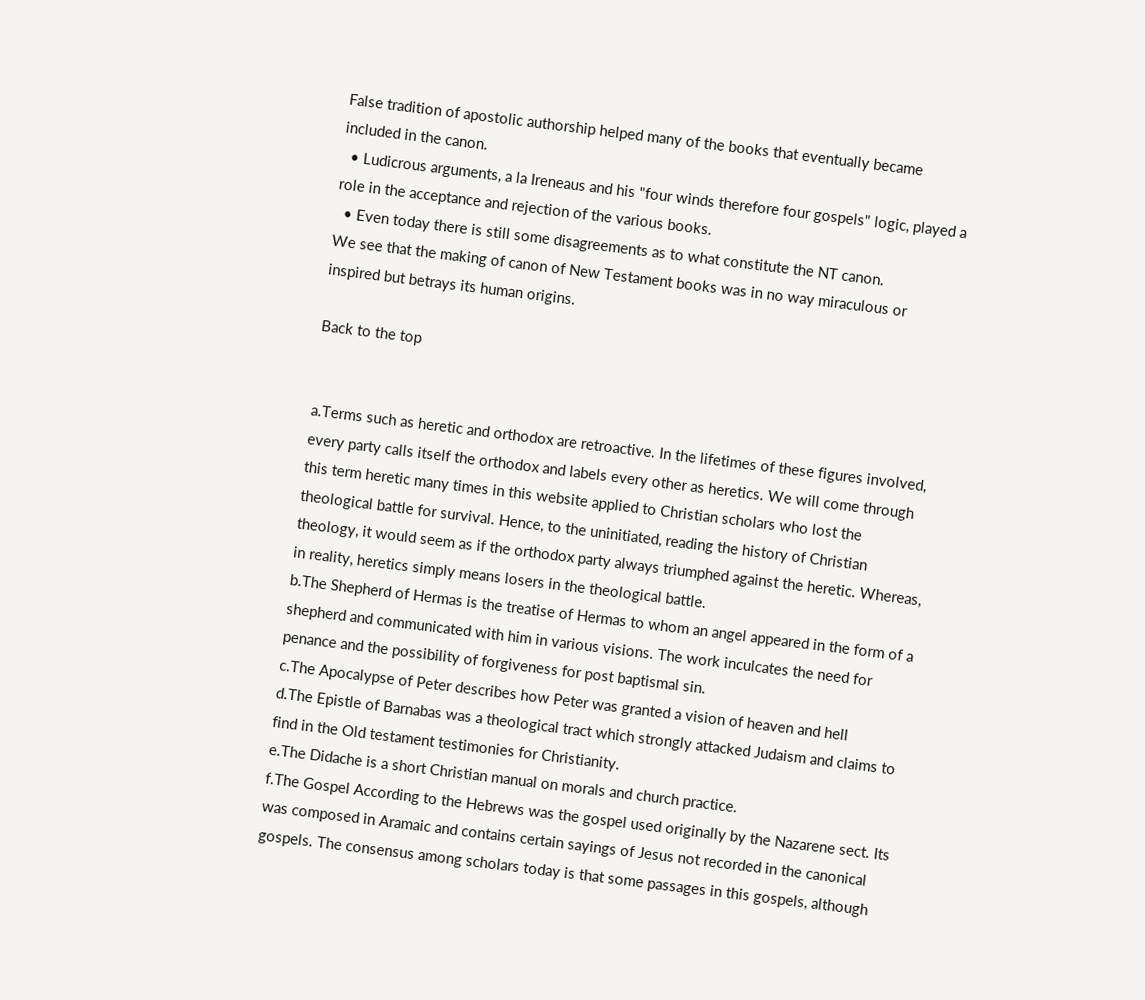False tradition of apostolic authorship helped many of the books that eventually became included in the canon.
  • Ludicrous arguments, a la Ireneaus and his "four winds therefore four gospels" logic, played a role in the acceptance and rejection of the various books.
  • Even today there is still some disagreements as to what constitute the NT canon.
We see that the making of canon of New Testament books was in no way miraculous or inspired but betrays its human origins.

Back to the top


a.Terms such as heretic and orthodox are retroactive. In the lifetimes of these figures involved, every party calls itself the orthodox and labels every other as heretics. We will come through this term heretic many times in this website applied to Christian scholars who lost the theological battle for survival. Hence, to the uninitiated, reading the history of Christian theology, it would seem as if the orthodox party always triumphed against the heretic. Whereas, in reality, heretics simply means losers in the theological battle.
b.The Shepherd of Hermas is the treatise of Hermas to whom an angel appeared in the form of a shepherd and communicated with him in various visions. The work inculcates the need for penance and the possibility of forgiveness for post baptismal sin.
c.The Apocalypse of Peter describes how Peter was granted a vision of heaven and hell
d.The Epistle of Barnabas was a theological tract which strongly attacked Judaism and claims to find in the Old testament testimonies for Christianity.
e.The Didache is a short Christian manual on morals and church practice.
f.The Gospel According to the Hebrews was the gospel used originally by the Nazarene sect. Its was composed in Aramaic and contains certain sayings of Jesus not recorded in the canonical gospels. The consensus among scholars today is that some passages in this gospels, although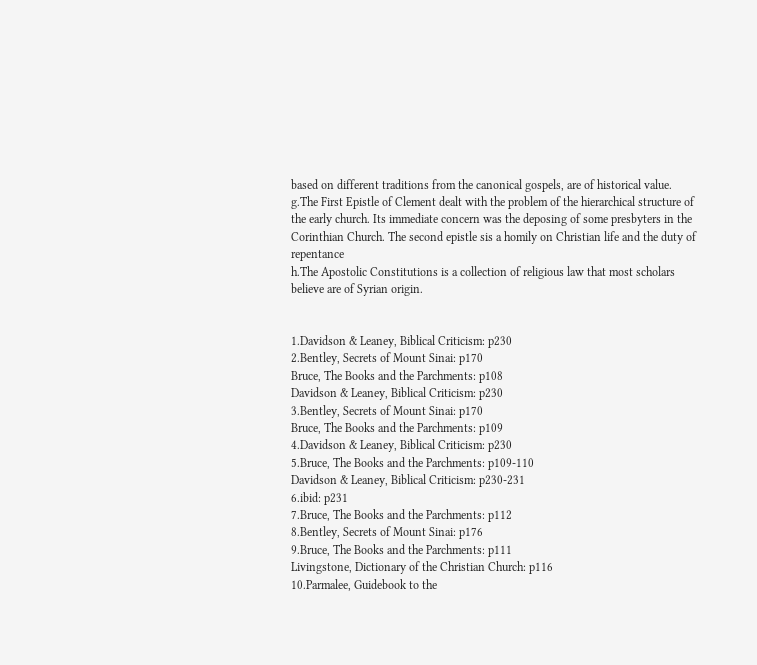based on different traditions from the canonical gospels, are of historical value.
g.The First Epistle of Clement dealt with the problem of the hierarchical structure of the early church. Its immediate concern was the deposing of some presbyters in the Corinthian Church. The second epistle sis a homily on Christian life and the duty of repentance
h.The Apostolic Constitutions is a collection of religious law that most scholars believe are of Syrian origin.


1.Davidson & Leaney, Biblical Criticism: p230
2.Bentley, Secrets of Mount Sinai: p170
Bruce, The Books and the Parchments: p108
Davidson & Leaney, Biblical Criticism: p230
3.Bentley, Secrets of Mount Sinai: p170
Bruce, The Books and the Parchments: p109
4.Davidson & Leaney, Biblical Criticism: p230
5.Bruce, The Books and the Parchments: p109-110
Davidson & Leaney, Biblical Criticism: p230-231
6.ibid: p231
7.Bruce, The Books and the Parchments: p112
8.Bentley, Secrets of Mount Sinai: p176
9.Bruce, The Books and the Parchments: p111
Livingstone, Dictionary of the Christian Church: p116
10.Parmalee, Guidebook to the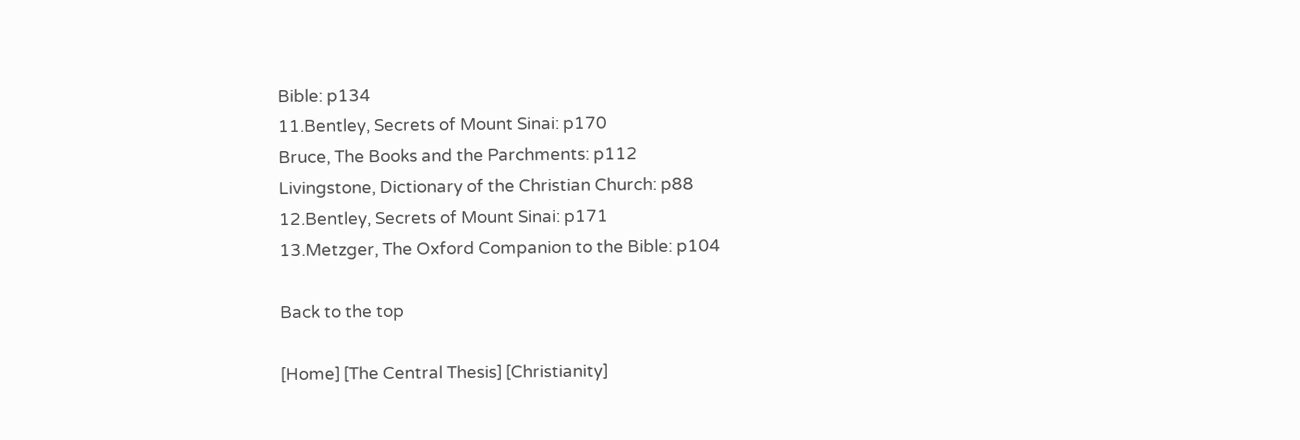Bible: p134
11.Bentley, Secrets of Mount Sinai: p170
Bruce, The Books and the Parchments: p112
Livingstone, Dictionary of the Christian Church: p88
12.Bentley, Secrets of Mount Sinai: p171
13.Metzger, The Oxford Companion to the Bible: p104

Back to the top

[Home] [The Central Thesis] [Christianity]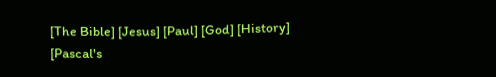[The Bible] [Jesus] [Paul] [God] [History] [Pascal's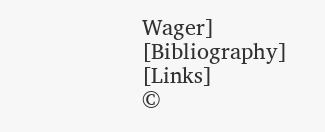Wager] [Bibliography] [Links]
©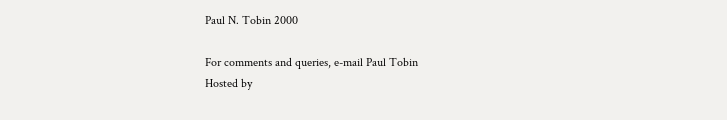Paul N. Tobin 2000

For comments and queries, e-mail Paul Tobin
Hosted by